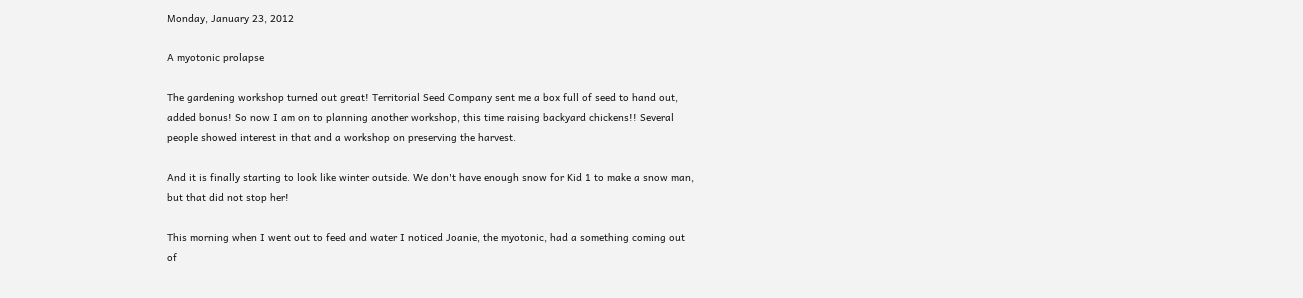Monday, January 23, 2012

A myotonic prolapse

The gardening workshop turned out great! Territorial Seed Company sent me a box full of seed to hand out, added bonus! So now I am on to planning another workshop, this time raising backyard chickens!! Several people showed interest in that and a workshop on preserving the harvest.

And it is finally starting to look like winter outside. We don't have enough snow for Kid 1 to make a snow man, but that did not stop her!

This morning when I went out to feed and water I noticed Joanie, the myotonic, had a something coming out of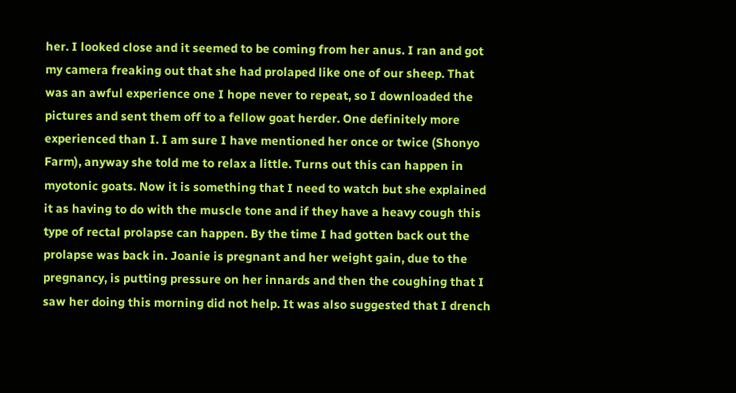her. I looked close and it seemed to be coming from her anus. I ran and got my camera freaking out that she had prolaped like one of our sheep. That was an awful experience one I hope never to repeat, so I downloaded the pictures and sent them off to a fellow goat herder. One definitely more experienced than I. I am sure I have mentioned her once or twice (Shonyo Farm), anyway she told me to relax a little. Turns out this can happen in myotonic goats. Now it is something that I need to watch but she explained it as having to do with the muscle tone and if they have a heavy cough this type of rectal prolapse can happen. By the time I had gotten back out the prolapse was back in. Joanie is pregnant and her weight gain, due to the pregnancy, is putting pressure on her innards and then the coughing that I saw her doing this morning did not help. It was also suggested that I drench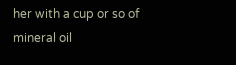her with a cup or so of mineral oil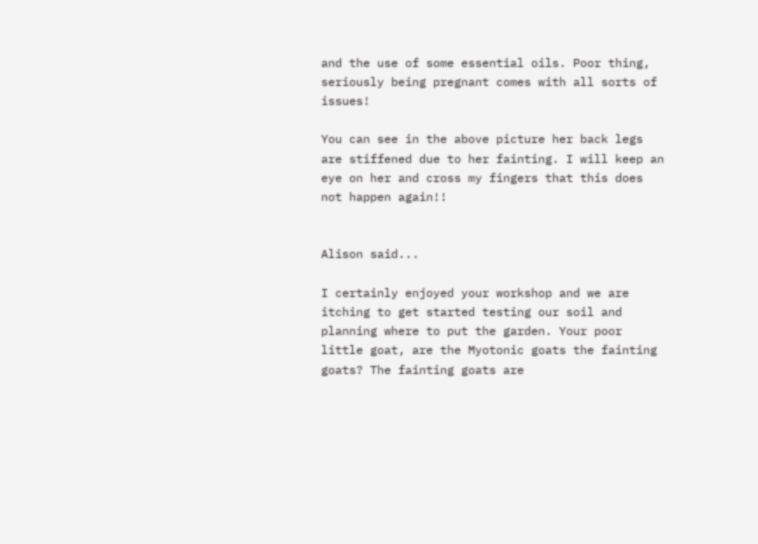and the use of some essential oils. Poor thing, seriously being pregnant comes with all sorts of issues!

You can see in the above picture her back legs are stiffened due to her fainting. I will keep an eye on her and cross my fingers that this does not happen again!!


Alison said...

I certainly enjoyed your workshop and we are itching to get started testing our soil and planning where to put the garden. Your poor little goat, are the Myotonic goats the fainting goats? The fainting goats are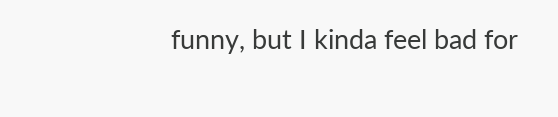funny, but I kinda feel bad for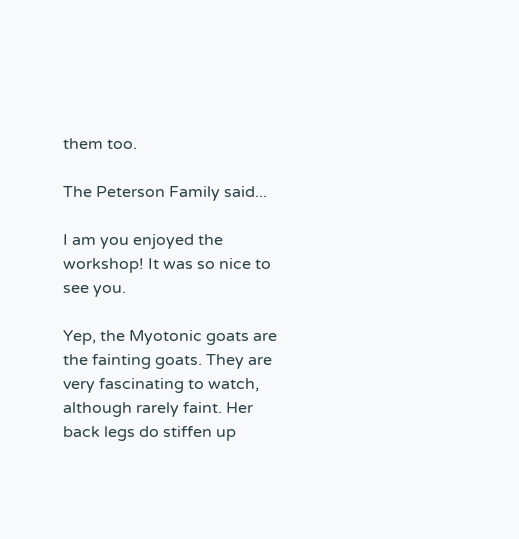them too.

The Peterson Family said...

I am you enjoyed the workshop! It was so nice to see you.

Yep, the Myotonic goats are the fainting goats. They are very fascinating to watch, although rarely faint. Her back legs do stiffen up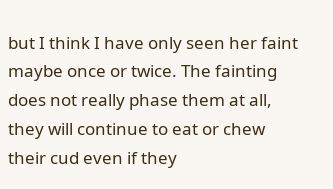but I think I have only seen her faint maybe once or twice. The fainting does not really phase them at all, they will continue to eat or chew their cud even if they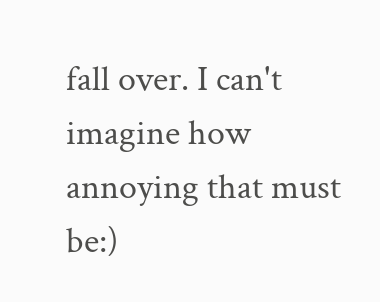fall over. I can't imagine how annoying that must be:)